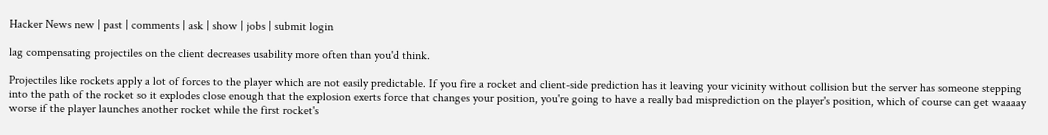Hacker News new | past | comments | ask | show | jobs | submit login

lag compensating projectiles on the client decreases usability more often than you'd think.

Projectiles like rockets apply a lot of forces to the player which are not easily predictable. If you fire a rocket and client-side prediction has it leaving your vicinity without collision but the server has someone stepping into the path of the rocket so it explodes close enough that the explosion exerts force that changes your position, you're going to have a really bad misprediction on the player's position, which of course can get waaaay worse if the player launches another rocket while the first rocket's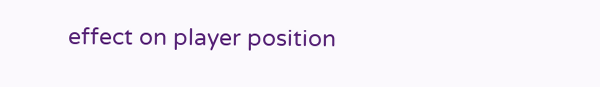effect on player position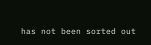has not been sorted out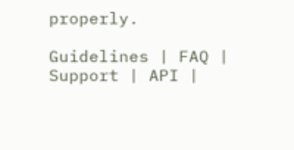properly.

Guidelines | FAQ | Support | API |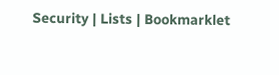Security | Lists | Bookmarklet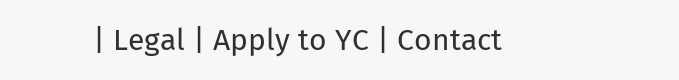| Legal | Apply to YC | Contact